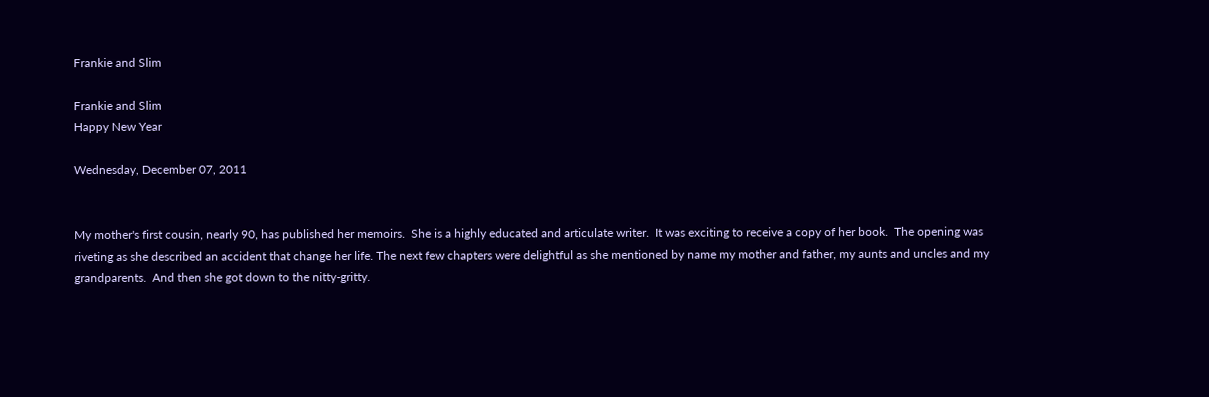Frankie and Slim

Frankie and Slim
Happy New Year

Wednesday, December 07, 2011


My mother's first cousin, nearly 90, has published her memoirs.  She is a highly educated and articulate writer.  It was exciting to receive a copy of her book.  The opening was riveting as she described an accident that change her life. The next few chapters were delightful as she mentioned by name my mother and father, my aunts and uncles and my grandparents.  And then she got down to the nitty-gritty.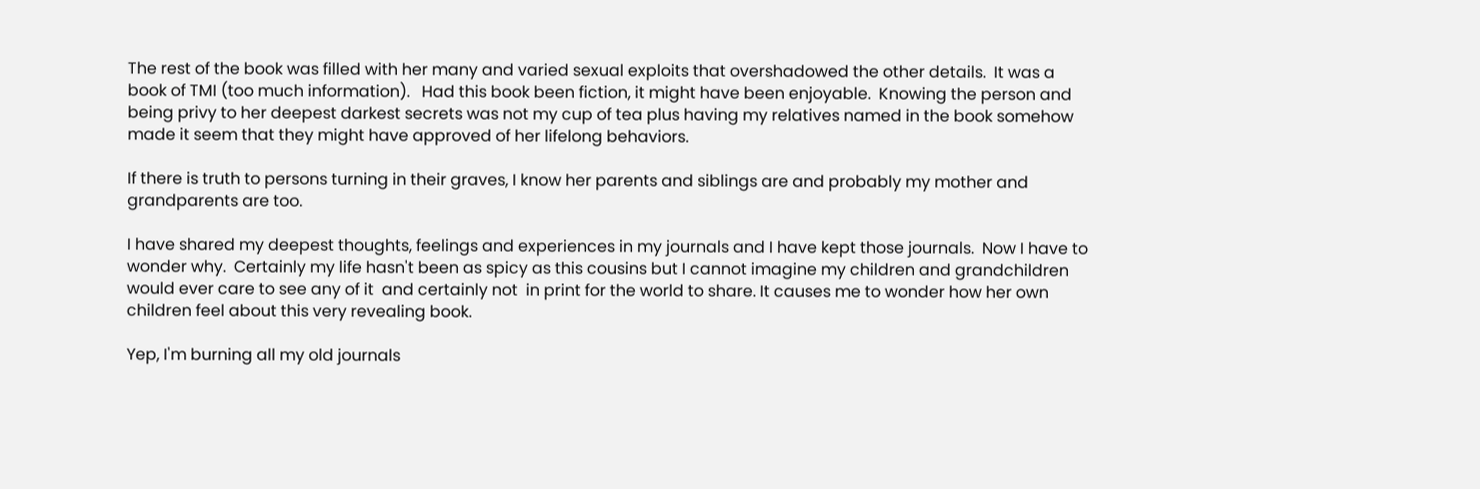The rest of the book was filled with her many and varied sexual exploits that overshadowed the other details.  It was a book of TMI (too much information).   Had this book been fiction, it might have been enjoyable.  Knowing the person and being privy to her deepest darkest secrets was not my cup of tea plus having my relatives named in the book somehow made it seem that they might have approved of her lifelong behaviors.

If there is truth to persons turning in their graves, I know her parents and siblings are and probably my mother and grandparents are too.

I have shared my deepest thoughts, feelings and experiences in my journals and I have kept those journals.  Now I have to wonder why.  Certainly my life hasn't been as spicy as this cousins but I cannot imagine my children and grandchildren would ever care to see any of it  and certainly not  in print for the world to share. It causes me to wonder how her own children feel about this very revealing book.

Yep, I'm burning all my old journals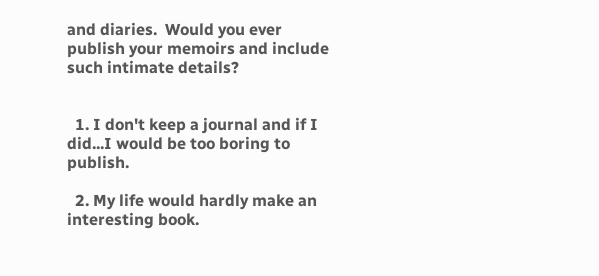and diaries.  Would you ever publish your memoirs and include such intimate details?


  1. I don't keep a journal and if I did...I would be too boring to publish.

  2. My life would hardly make an interesting book.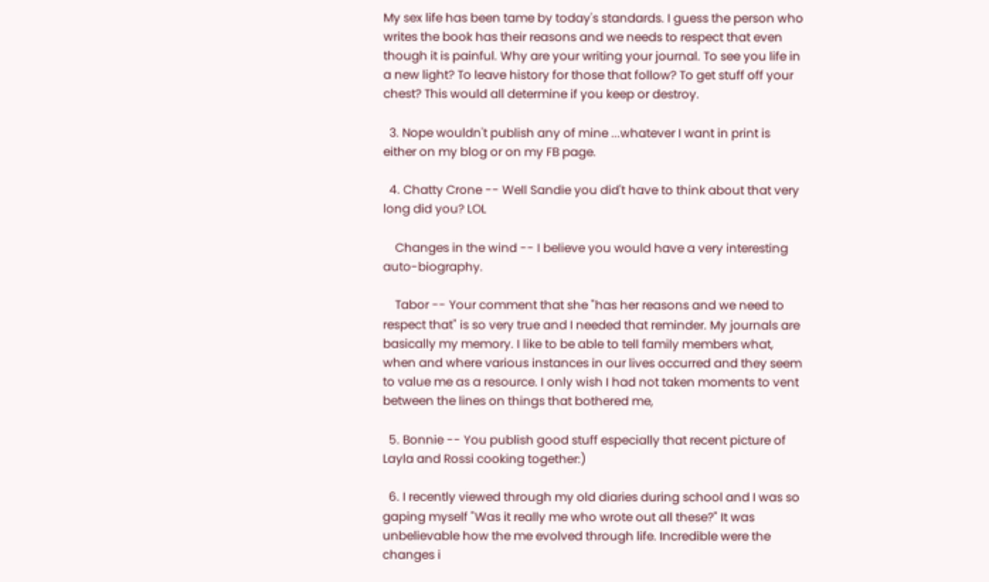My sex life has been tame by today's standards. I guess the person who writes the book has their reasons and we needs to respect that even though it is painful. Why are your writing your journal. To see you life in a new light? To leave history for those that follow? To get stuff off your chest? This would all determine if you keep or destroy.

  3. Nope wouldn't publish any of mine ...whatever I want in print is either on my blog or on my FB page.

  4. Chatty Crone -- Well Sandie you did't have to think about that very long did you? LOL

    Changes in the wind -- I believe you would have a very interesting auto-biography.

    Tabor -- Your comment that she "has her reasons and we need to respect that" is so very true and I needed that reminder. My journals are basically my memory. I like to be able to tell family members what, when and where various instances in our lives occurred and they seem to value me as a resource. I only wish I had not taken moments to vent between the lines on things that bothered me,

  5. Bonnie -- You publish good stuff especially that recent picture of Layla and Rossi cooking together:)

  6. I recently viewed through my old diaries during school and I was so gaping myself "Was it really me who wrote out all these?" It was unbelievable how the me evolved through life. Incredible were the changes i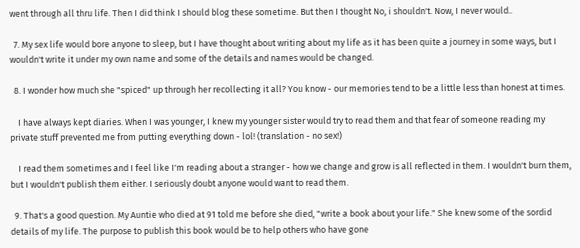went through all thru life. Then I did think I should blog these sometime. But then I thought No, i shouldn't. Now, I never would..

  7. My sex life would bore anyone to sleep, but I have thought about writing about my life as it has been quite a journey in some ways, but I wouldn't write it under my own name and some of the details and names would be changed.

  8. I wonder how much she "spiced" up through her recollecting it all? You know - our memories tend to be a little less than honest at times.

    I have always kept diaries. When I was younger, I knew my younger sister would try to read them and that fear of someone reading my private stuff prevented me from putting everything down - lol! (translation - no sex!)

    I read them sometimes and I feel like I'm reading about a stranger - how we change and grow is all reflected in them. I wouldn't burn them, but I wouldn't publish them either. I seriously doubt anyone would want to read them.

  9. That's a good question. My Auntie who died at 91 told me before she died, "write a book about your life." She knew some of the sordid details of my life. The purpose to publish this book would be to help others who have gone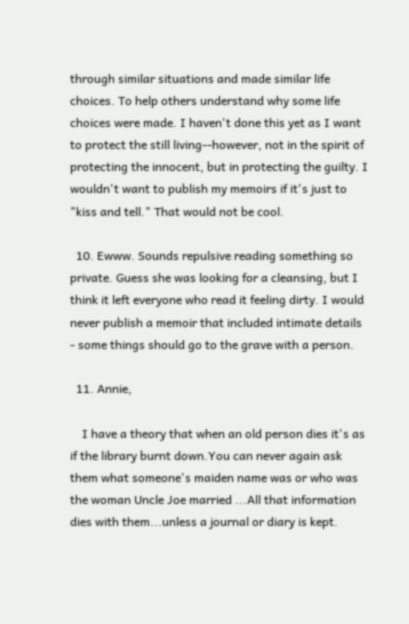through similar situations and made similar life choices. To help others understand why some life choices were made. I haven't done this yet as I want to protect the still living--however, not in the spirit of protecting the innocent, but in protecting the guilty. I wouldn't want to publish my memoirs if it's just to "kiss and tell." That would not be cool.

  10. Ewww. Sounds repulsive reading something so private. Guess she was looking for a cleansing, but I think it left everyone who read it feeling dirty. I would never publish a memoir that included intimate details - some things should go to the grave with a person.

  11. Annie,

    I have a theory that when an old person dies it's as if the library burnt down.You can never again ask them what someone's maiden name was or who was the woman Uncle Joe married ...All that information dies with them...unless a journal or diary is kept.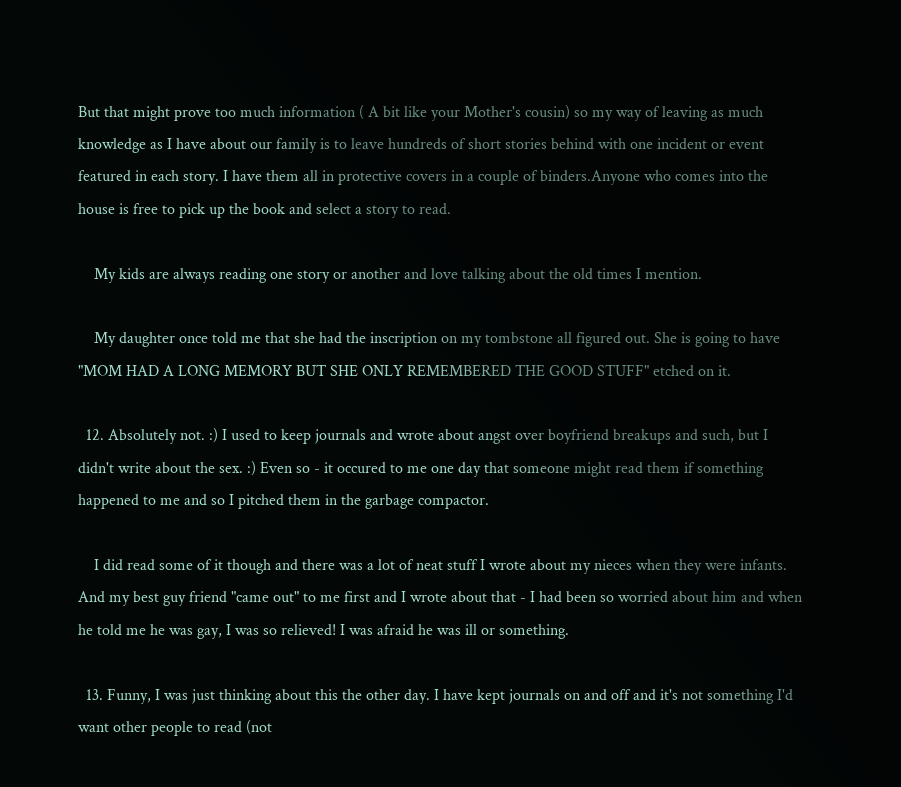But that might prove too much information ( A bit like your Mother's cousin) so my way of leaving as much knowledge as I have about our family is to leave hundreds of short stories behind with one incident or event featured in each story. I have them all in protective covers in a couple of binders.Anyone who comes into the house is free to pick up the book and select a story to read.

    My kids are always reading one story or another and love talking about the old times I mention.

    My daughter once told me that she had the inscription on my tombstone all figured out. She is going to have "MOM HAD A LONG MEMORY BUT SHE ONLY REMEMBERED THE GOOD STUFF" etched on it.

  12. Absolutely not. :) I used to keep journals and wrote about angst over boyfriend breakups and such, but I didn't write about the sex. :) Even so - it occured to me one day that someone might read them if something happened to me and so I pitched them in the garbage compactor.

    I did read some of it though and there was a lot of neat stuff I wrote about my nieces when they were infants. And my best guy friend "came out" to me first and I wrote about that - I had been so worried about him and when he told me he was gay, I was so relieved! I was afraid he was ill or something.

  13. Funny, I was just thinking about this the other day. I have kept journals on and off and it's not something I'd want other people to read (not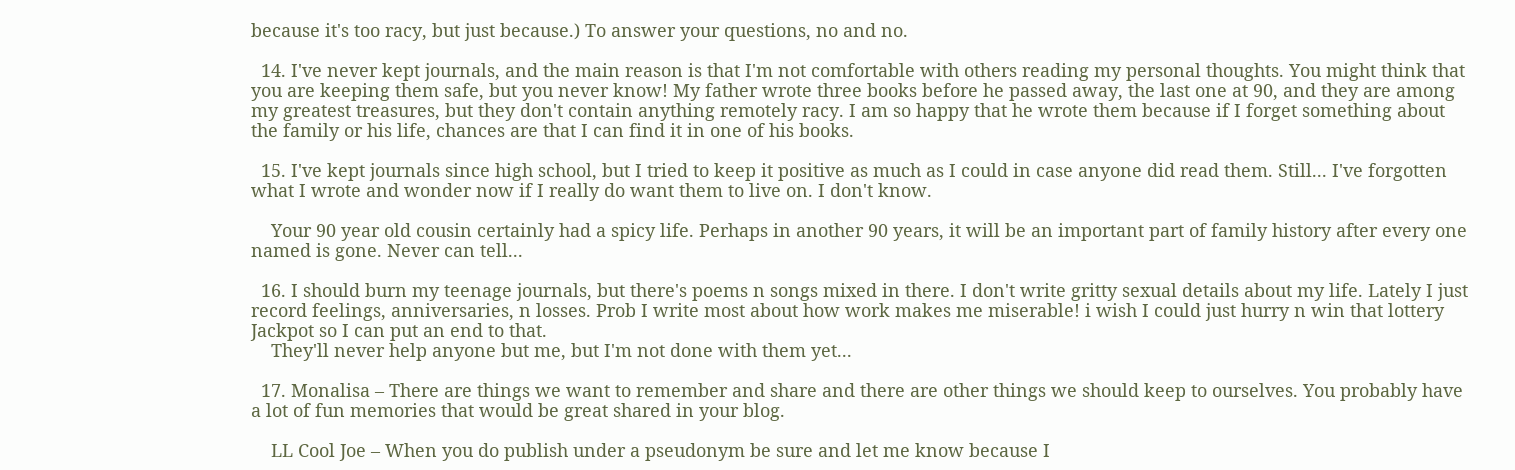because it's too racy, but just because.) To answer your questions, no and no.

  14. I've never kept journals, and the main reason is that I'm not comfortable with others reading my personal thoughts. You might think that you are keeping them safe, but you never know! My father wrote three books before he passed away, the last one at 90, and they are among my greatest treasures, but they don't contain anything remotely racy. I am so happy that he wrote them because if I forget something about the family or his life, chances are that I can find it in one of his books.

  15. I've kept journals since high school, but I tried to keep it positive as much as I could in case anyone did read them. Still... I've forgotten what I wrote and wonder now if I really do want them to live on. I don't know.

    Your 90 year old cousin certainly had a spicy life. Perhaps in another 90 years, it will be an important part of family history after every one named is gone. Never can tell...

  16. I should burn my teenage journals, but there's poems n songs mixed in there. I don't write gritty sexual details about my life. Lately I just record feelings, anniversaries, n losses. Prob I write most about how work makes me miserable! i wish I could just hurry n win that lottery Jackpot so I can put an end to that.
    They'll never help anyone but me, but I'm not done with them yet...

  17. Monalisa – There are things we want to remember and share and there are other things we should keep to ourselves. You probably have a lot of fun memories that would be great shared in your blog.

    LL Cool Joe – When you do publish under a pseudonym be sure and let me know because I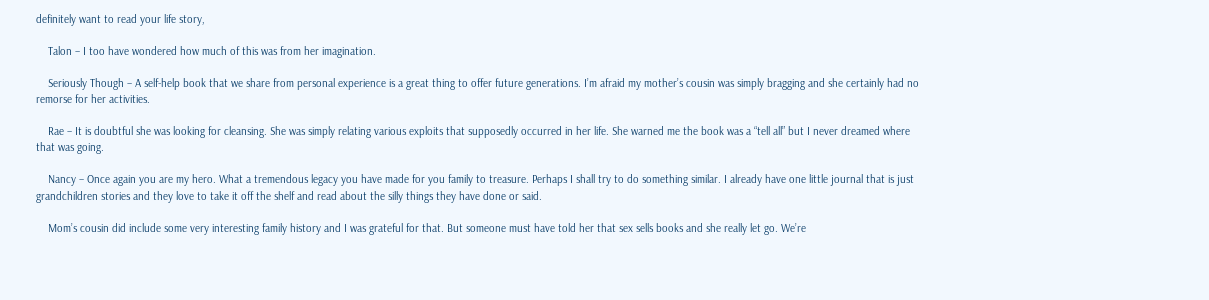definitely want to read your life story,

    Talon – I too have wondered how much of this was from her imagination.

    Seriously Though – A self-help book that we share from personal experience is a great thing to offer future generations. I’m afraid my mother’s cousin was simply bragging and she certainly had no remorse for her activities.

    Rae – It is doubtful she was looking for cleansing. She was simply relating various exploits that supposedly occurred in her life. She warned me the book was a “tell all” but I never dreamed where that was going.

    Nancy – Once again you are my hero. What a tremendous legacy you have made for you family to treasure. Perhaps I shall try to do something similar. I already have one little journal that is just grandchildren stories and they love to take it off the shelf and read about the silly things they have done or said.

    Mom’s cousin did include some very interesting family history and I was grateful for that. But someone must have told her that sex sells books and she really let go. We’re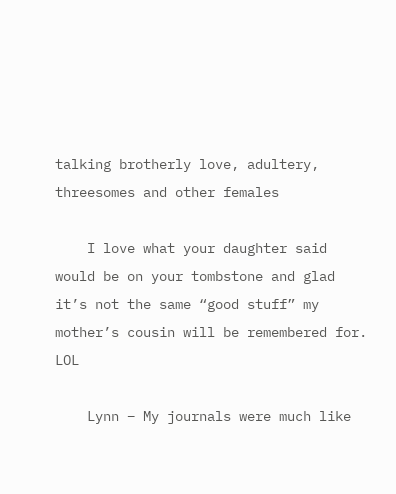talking brotherly love, adultery, threesomes and other females

    I love what your daughter said would be on your tombstone and glad it’s not the same “good stuff” my mother’s cousin will be remembered for. LOL

    Lynn – My journals were much like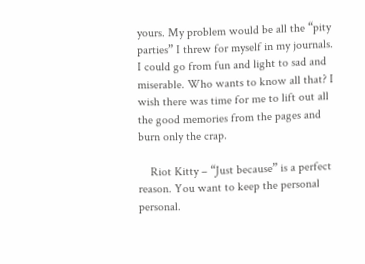yours. My problem would be all the “pity parties” I threw for myself in my journals. I could go from fun and light to sad and miserable. Who wants to know all that? I wish there was time for me to lift out all the good memories from the pages and burn only the crap.

    Riot Kitty – “Just because” is a perfect reason. You want to keep the personal personal.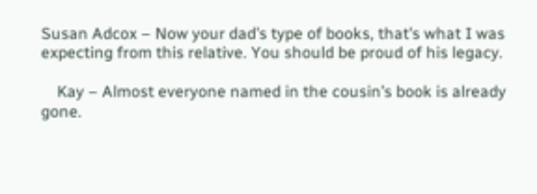Susan Adcox – Now your dad’s type of books, that’s what I was expecting from this relative. You should be proud of his legacy.

    Kay – Almost everyone named in the cousin’s book is already gone.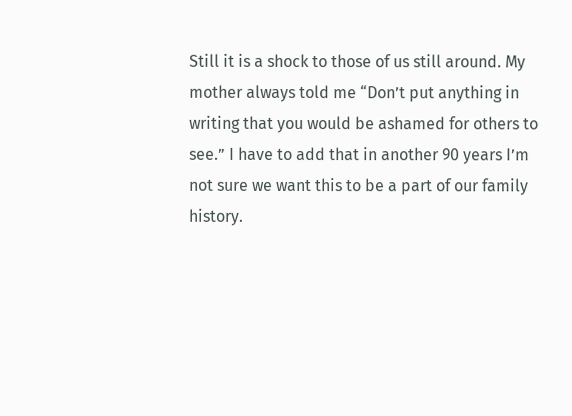Still it is a shock to those of us still around. My mother always told me “Don’t put anything in writing that you would be ashamed for others to see.” I have to add that in another 90 years I’m not sure we want this to be a part of our family history.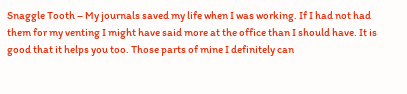Snaggle Tooth – My journals saved my life when I was working. If I had not had them for my venting I might have said more at the office than I should have. It is good that it helps you too. Those parts of mine I definitely can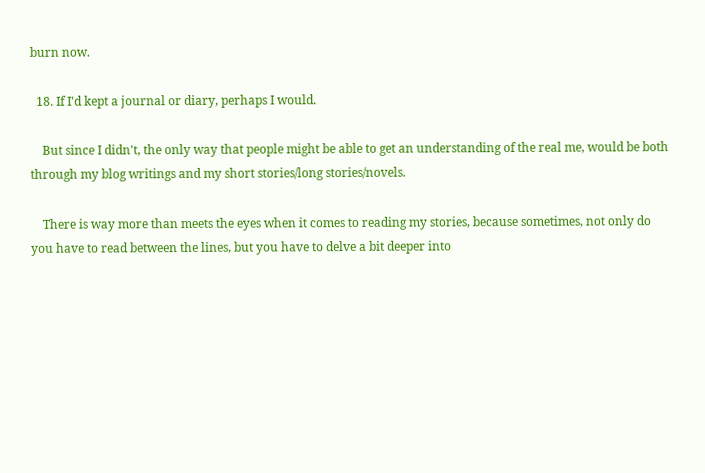burn now.

  18. If I'd kept a journal or diary, perhaps I would.

    But since I didn't, the only way that people might be able to get an understanding of the real me, would be both through my blog writings and my short stories/long stories/novels.

    There is way more than meets the eyes when it comes to reading my stories, because sometimes, not only do you have to read between the lines, but you have to delve a bit deeper into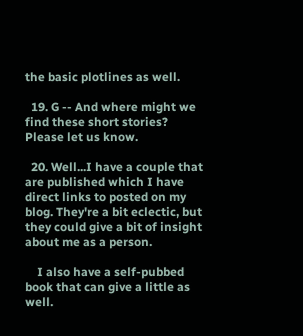the basic plotlines as well.

  19. G -- And where might we find these short stories? Please let us know.

  20. Well...I have a couple that are published which I have direct links to posted on my blog. They're a bit eclectic, but they could give a bit of insight about me as a person.

    I also have a self-pubbed book that can give a little as well.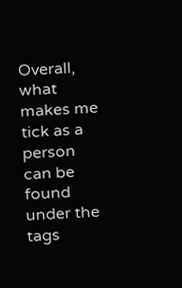Overall, what makes me tick as a person can be found under the tags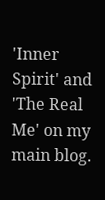'Inner Spirit' and 'The Real Me' on my main blog.